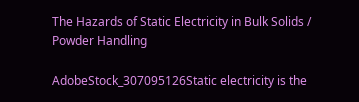The Hazards of Static Electricity in Bulk Solids / Powder Handling

AdobeStock_307095126Static electricity is the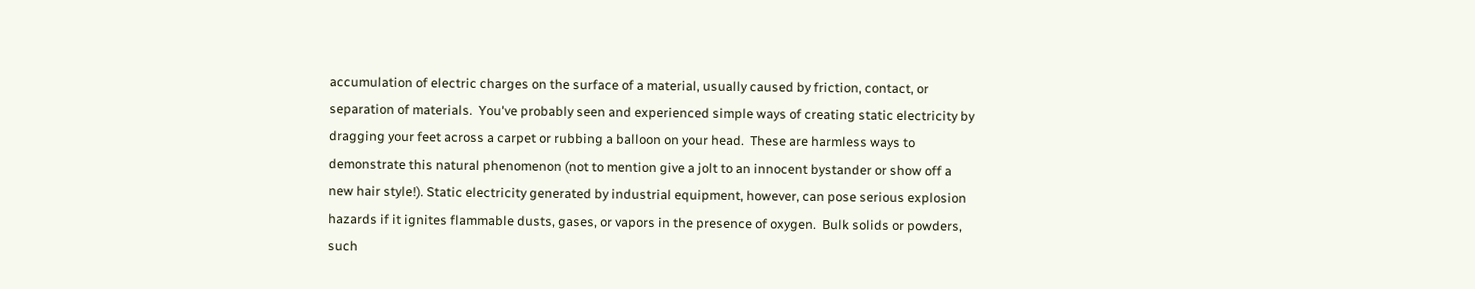accumulation of electric charges on the surface of a material, usually caused by friction, contact, or separation of materials.  You've probably seen and experienced simple ways of creating static electricity by dragging your feet across a carpet or rubbing a balloon on your head.  These are harmless ways to demonstrate this natural phenomenon (not to mention give a jolt to an innocent bystander or show off a new hair style!). Static electricity generated by industrial equipment, however, can pose serious explosion hazards if it ignites flammable dusts, gases, or vapors in the presence of oxygen.  Bulk solids or powders, such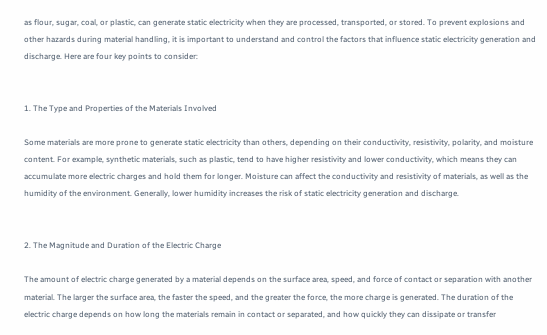as flour, sugar, coal, or plastic, can generate static electricity when they are processed, transported, or stored. To prevent explosions and other hazards during material handling, it is important to understand and control the factors that influence static electricity generation and discharge. Here are four key points to consider:


1. The Type and Properties of the Materials Involved

Some materials are more prone to generate static electricity than others, depending on their conductivity, resistivity, polarity, and moisture content. For example, synthetic materials, such as plastic, tend to have higher resistivity and lower conductivity, which means they can accumulate more electric charges and hold them for longer. Moisture can affect the conductivity and resistivity of materials, as well as the humidity of the environment. Generally, lower humidity increases the risk of static electricity generation and discharge.


2. The Magnitude and Duration of the Electric Charge

The amount of electric charge generated by a material depends on the surface area, speed, and force of contact or separation with another material. The larger the surface area, the faster the speed, and the greater the force, the more charge is generated. The duration of the electric charge depends on how long the materials remain in contact or separated, and how quickly they can dissipate or transfer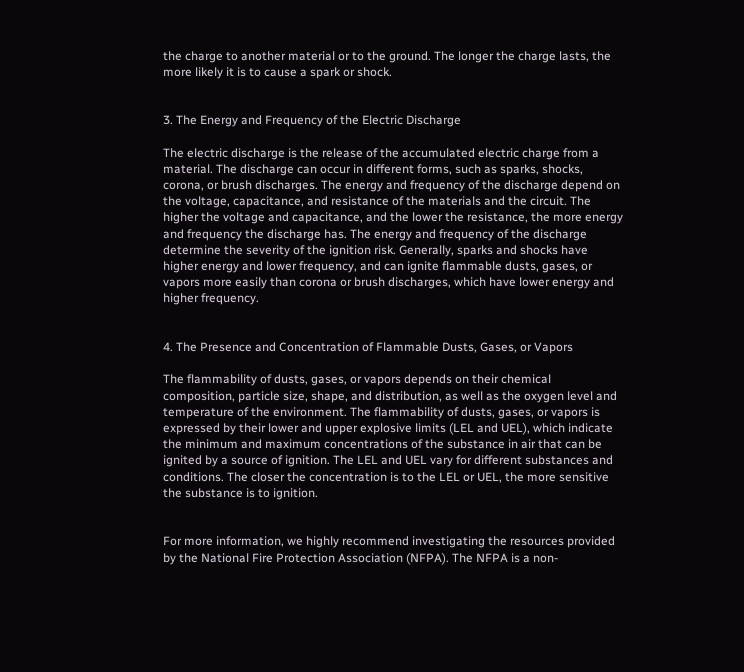the charge to another material or to the ground. The longer the charge lasts, the more likely it is to cause a spark or shock.


3. The Energy and Frequency of the Electric Discharge

The electric discharge is the release of the accumulated electric charge from a material. The discharge can occur in different forms, such as sparks, shocks, corona, or brush discharges. The energy and frequency of the discharge depend on the voltage, capacitance, and resistance of the materials and the circuit. The higher the voltage and capacitance, and the lower the resistance, the more energy and frequency the discharge has. The energy and frequency of the discharge determine the severity of the ignition risk. Generally, sparks and shocks have higher energy and lower frequency, and can ignite flammable dusts, gases, or vapors more easily than corona or brush discharges, which have lower energy and higher frequency.


4. The Presence and Concentration of Flammable Dusts, Gases, or Vapors

The flammability of dusts, gases, or vapors depends on their chemical composition, particle size, shape, and distribution, as well as the oxygen level and temperature of the environment. The flammability of dusts, gases, or vapors is expressed by their lower and upper explosive limits (LEL and UEL), which indicate the minimum and maximum concentrations of the substance in air that can be ignited by a source of ignition. The LEL and UEL vary for different substances and conditions. The closer the concentration is to the LEL or UEL, the more sensitive the substance is to ignition.


For more information, we highly recommend investigating the resources provided by the National Fire Protection Association (NFPA). The NFPA is a non-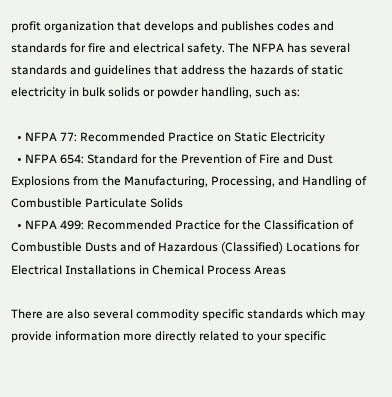profit organization that develops and publishes codes and standards for fire and electrical safety. The NFPA has several standards and guidelines that address the hazards of static electricity in bulk solids or powder handling, such as:

  • NFPA 77: Recommended Practice on Static Electricity
  • NFPA 654: Standard for the Prevention of Fire and Dust Explosions from the Manufacturing, Processing, and Handling of Combustible Particulate Solids
  • NFPA 499: Recommended Practice for the Classification of Combustible Dusts and of Hazardous (Classified) Locations for Electrical Installations in Chemical Process Areas

There are also several commodity specific standards which may provide information more directly related to your specific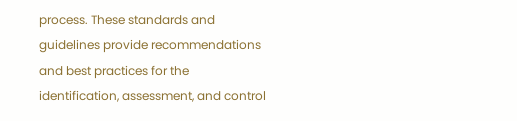process. These standards and guidelines provide recommendations and best practices for the identification, assessment, and control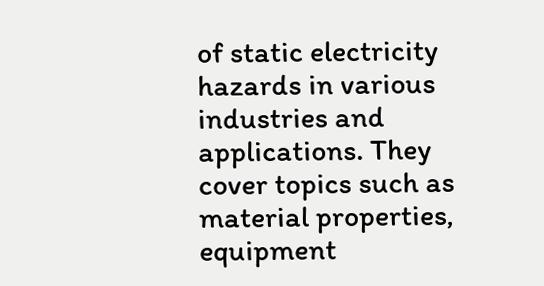of static electricity hazards in various industries and applications. They cover topics such as material properties, equipment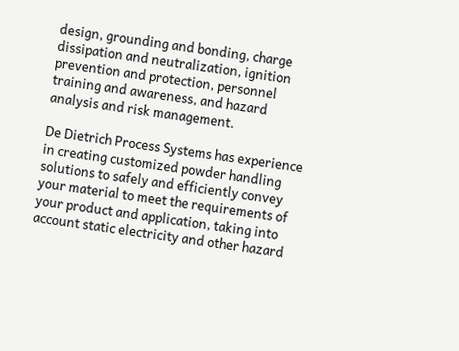design, grounding and bonding, charge dissipation and neutralization, ignition prevention and protection, personnel training and awareness, and hazard analysis and risk management.

De Dietrich Process Systems has experience in creating customized powder handling solutions to safely and efficiently convey your material to meet the requirements of your product and application, taking into account static electricity and other hazard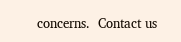concerns.  Contact us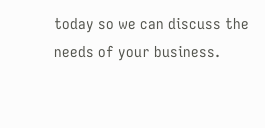today so we can discuss the needs of your business.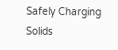Safely Charging Solids